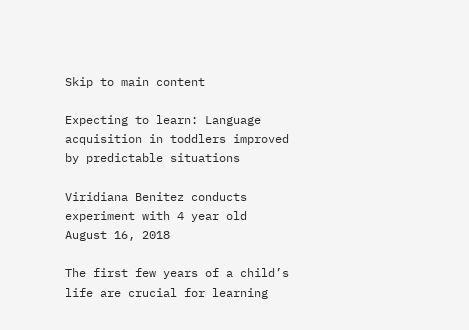Skip to main content

Expecting to learn: Language acquisition in toddlers improved by predictable situations

Viridiana Benitez conducts experiment with 4 year old
August 16, 2018

The first few years of a child’s life are crucial for learning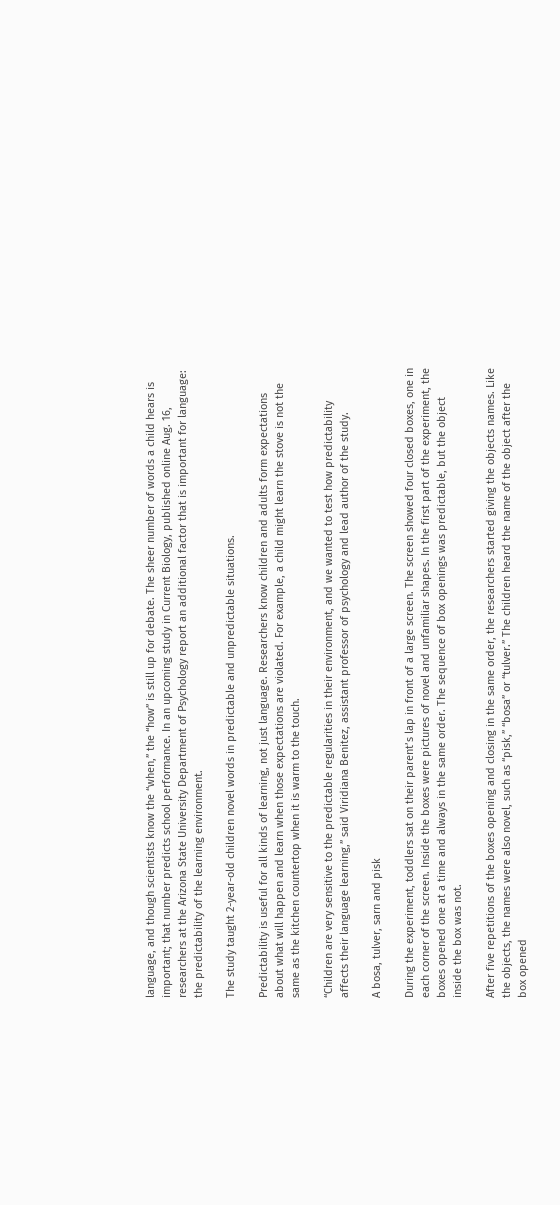language, and though scientists know the “when,” the “how” is still up for debate. The sheer number of words a child hears is important; that number predicts school performance. In an upcoming study in Current Biology, published online Aug. 16, researchers at the Arizona State University Department of Psychology report an additional factor that is important for language: the predictability of the learning environment.

The study taught 2-year-old children novel words in predictable and unpredictable situations.

Predictability is useful for all kinds of learning, not just language. Researchers know children and adults form expectations about what will happen and learn when those expectations are violated. For example, a child might learn the stove is not the same as the kitchen countertop when it is warm to the touch.

“Children are very sensitive to the predictable regularities in their environment, and we wanted to test how predictability affects their language learning,” said Viridiana Benitez, assistant professor of psychology and lead author of the study.

A bosa, tulver, sarn and pisk

During the experiment, toddlers sat on their parent’s lap in front of a large screen. The screen showed four closed boxes, one in each corner of the screen. Inside the boxes were pictures of novel and unfamiliar shapes. In the first part of the experiment, the boxes opened one at a time and always in the same order. The sequence of box openings was predictable, but the object inside the box was not.

After five repetitions of the boxes opening and closing in the same order, the researchers started giving the objects names. Like the objects, the names were also novel, such as “pisk,” “bosa” or “tulver.” The children heard the name of the object after the box opened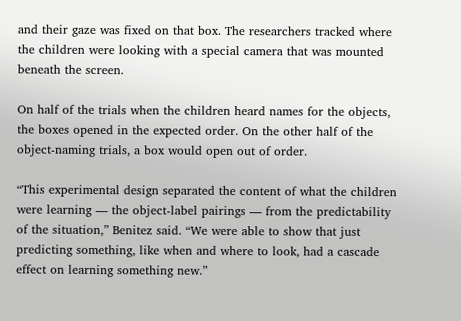and their gaze was fixed on that box. The researchers tracked where the children were looking with a special camera that was mounted beneath the screen.

On half of the trials when the children heard names for the objects, the boxes opened in the expected order. On the other half of the object-naming trials, a box would open out of order.

“This experimental design separated the content of what the children were learning — the object-label pairings — from the predictability of the situation,” Benitez said. “We were able to show that just predicting something, like when and where to look, had a cascade effect on learning something new.”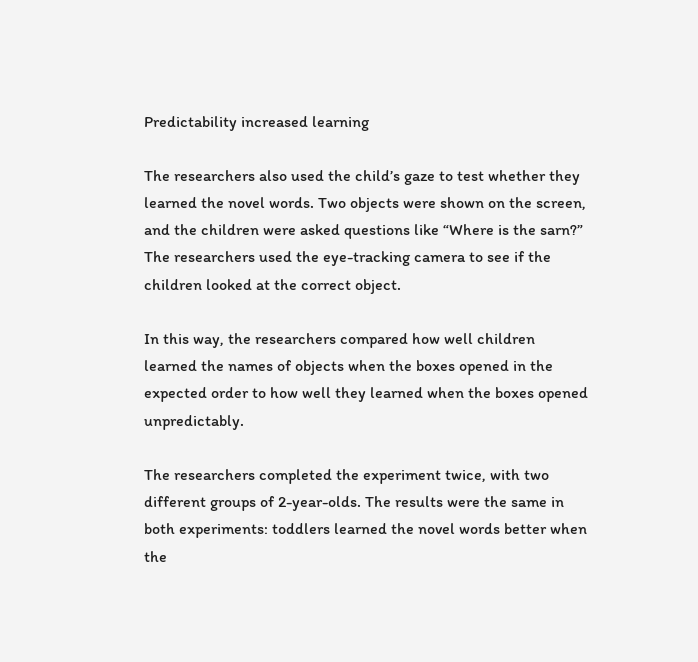Predictability increased learning

The researchers also used the child’s gaze to test whether they learned the novel words. Two objects were shown on the screen, and the children were asked questions like “Where is the sarn?” The researchers used the eye-tracking camera to see if the children looked at the correct object.

In this way, the researchers compared how well children learned the names of objects when the boxes opened in the expected order to how well they learned when the boxes opened unpredictably.

The researchers completed the experiment twice, with two different groups of 2-year-olds. The results were the same in both experiments: toddlers learned the novel words better when the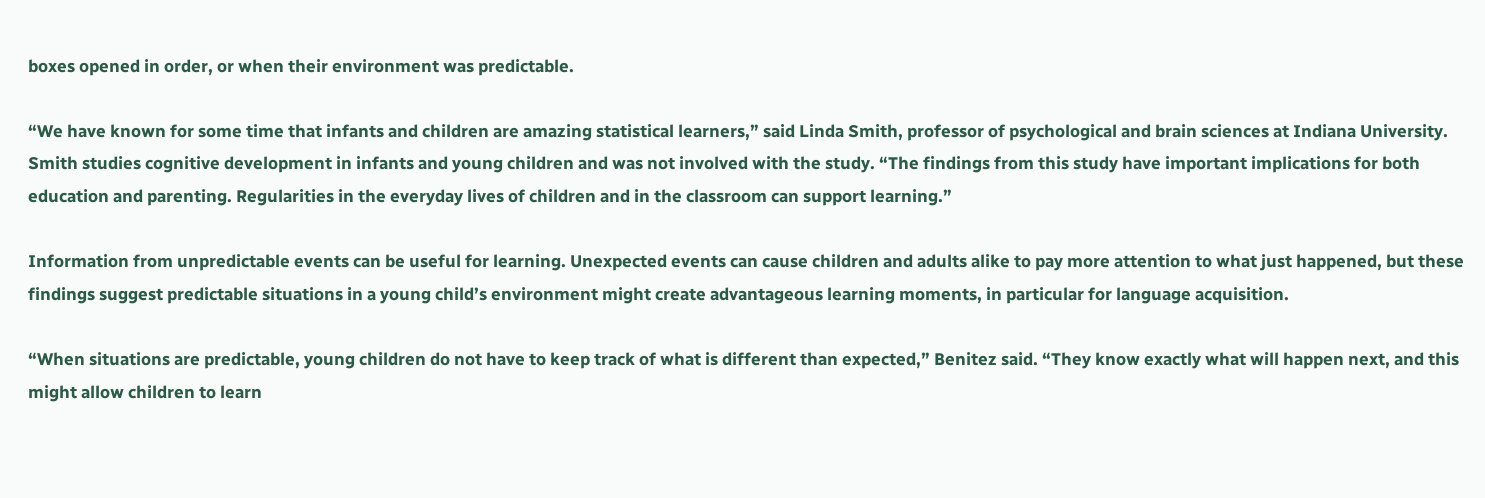boxes opened in order, or when their environment was predictable.

“We have known for some time that infants and children are amazing statistical learners,” said Linda Smith, professor of psychological and brain sciences at Indiana University. Smith studies cognitive development in infants and young children and was not involved with the study. “The findings from this study have important implications for both education and parenting. Regularities in the everyday lives of children and in the classroom can support learning.”

Information from unpredictable events can be useful for learning. Unexpected events can cause children and adults alike to pay more attention to what just happened, but these findings suggest predictable situations in a young child’s environment might create advantageous learning moments, in particular for language acquisition.

“When situations are predictable, young children do not have to keep track of what is different than expected,” Benitez said. “They know exactly what will happen next, and this might allow children to learn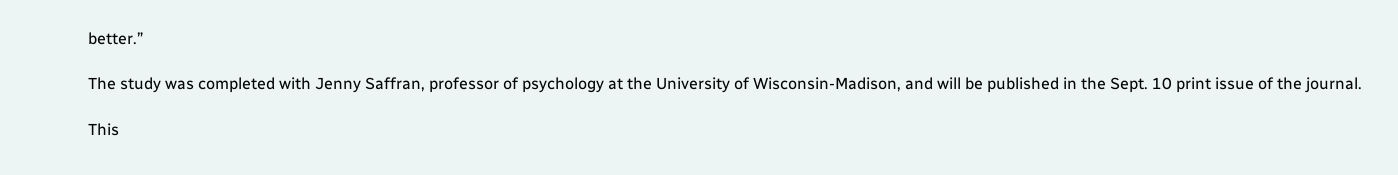better.”

The study was completed with Jenny Saffran, professor of psychology at the University of Wisconsin-Madison, and will be published in the Sept. 10 print issue of the journal.

This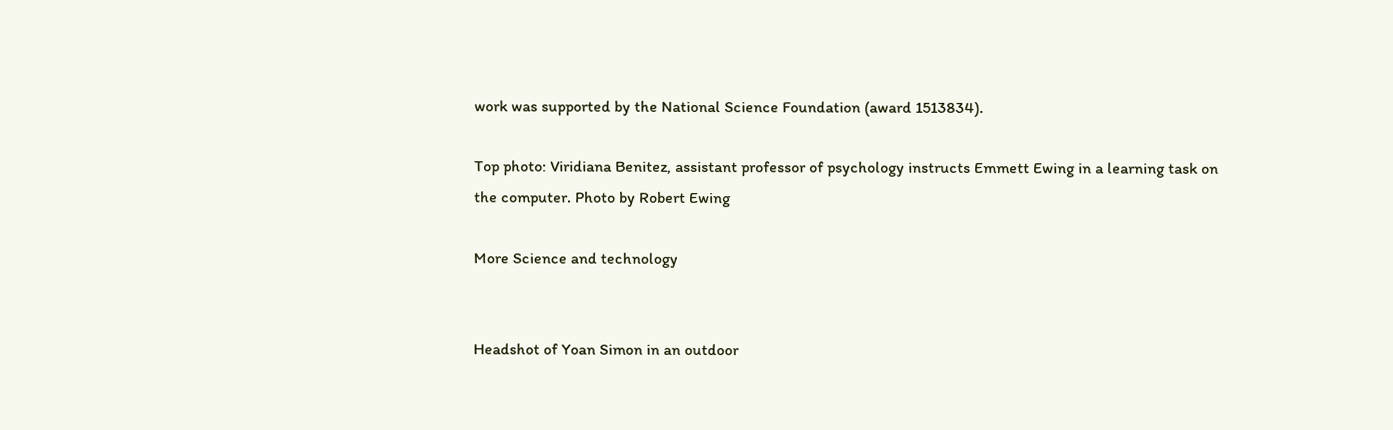work was supported by the National Science Foundation (award 1513834).

Top photo: Viridiana Benitez, assistant professor of psychology instructs Emmett Ewing in a learning task on the computer. Photo by Robert Ewing

More Science and technology


Headshot of Yoan Simon in an outdoor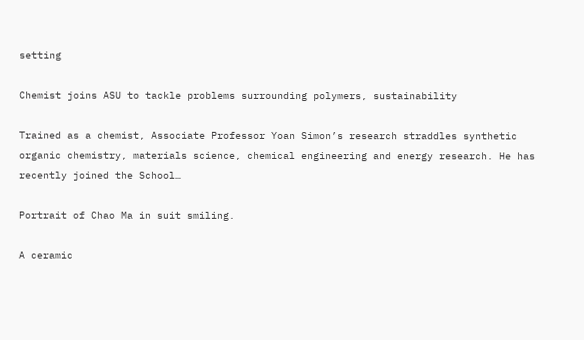setting

Chemist joins ASU to tackle problems surrounding polymers, sustainability

Trained as a chemist, Associate Professor Yoan Simon’s research straddles synthetic organic chemistry, materials science, chemical engineering and energy research. He has recently joined the School…

Portrait of Chao Ma in suit smiling.

A ceramic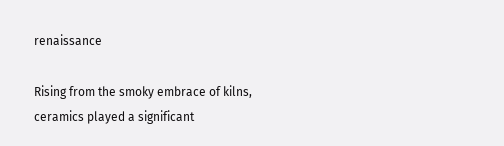renaissance

Rising from the smoky embrace of kilns, ceramics played a significant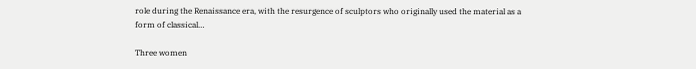role during the Renaissance era, with the resurgence of sculptors who originally used the material as a form of classical…

Three women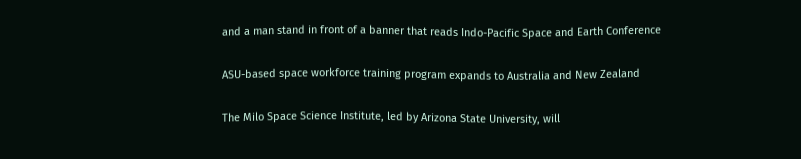and a man stand in front of a banner that reads Indo-Pacific Space and Earth Conference

ASU-based space workforce training program expands to Australia and New Zealand

The Milo Space Science Institute, led by Arizona State University, will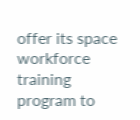offer its space workforce training program to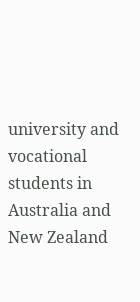university and vocational students in Australia and New Zealand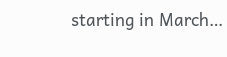starting in March…